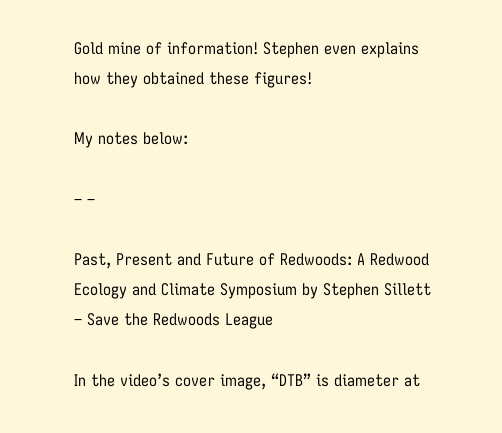Gold mine of information! Stephen even explains how they obtained these figures!

My notes below:

– –

Past, Present and Future of Redwoods: A Redwood Ecology and Climate Symposium by Stephen Sillett – Save the Redwoods League

In the video’s cover image, “DTB” is diameter at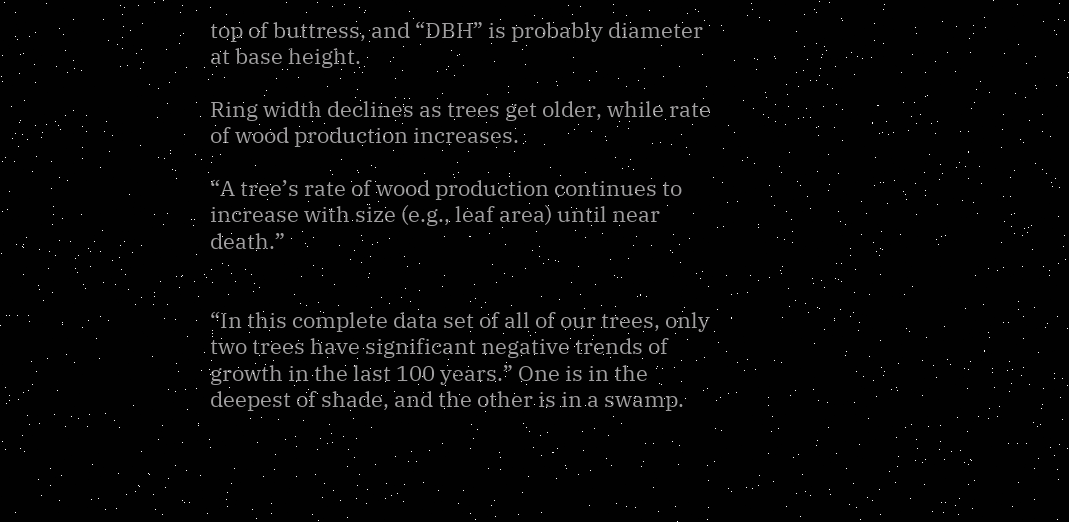top of buttress, and “DBH” is probably diameter at base height.

Ring width declines as trees get older, while rate of wood production increases.

“A tree’s rate of wood production continues to increase with size (e.g., leaf area) until near death.”


“In this complete data set of all of our trees, only two trees have significant negative trends of growth in the last 100 years.” One is in the deepest of shade, and the other is in a swamp.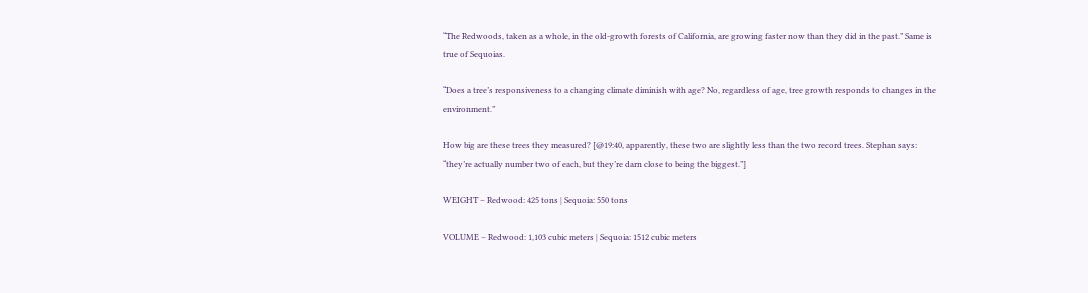“The Redwoods, taken as a whole, in the old-growth forests of California, are growing faster now than they did in the past.” Same is true of Sequoias.

“Does a tree’s responsiveness to a changing climate diminish with age? No, regardless of age, tree growth responds to changes in the environment.”

How big are these trees they measured? [@19:40, apparently, these two are slightly less than the two record trees. Stephan says: “they’re actually number two of each, but they’re darn close to being the biggest.”]

WEIGHT – Redwood: 425 tons | Sequoia: 550 tons

VOLUME – Redwood: 1,103 cubic meters | Sequoia: 1512 cubic meters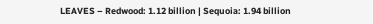LEAVES – Redwood: 1.12 billion | Sequoia: 1.94 billion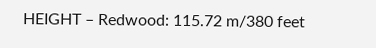HEIGHT – Redwood: 115.72 m/380 feet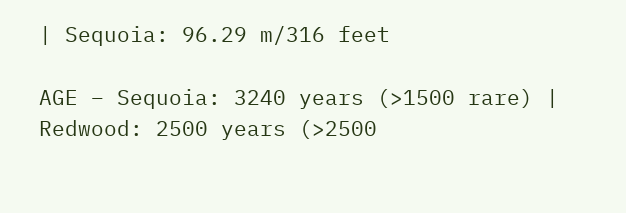| Sequoia: 96.29 m/316 feet

AGE – Sequoia: 3240 years (>1500 rare) | Redwood: 2500 years (>2500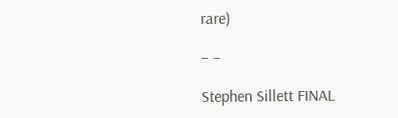rare)

– –

Stephen Sillett FINAL